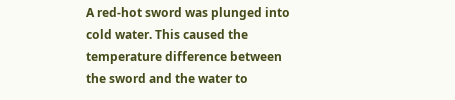A red-hot sword was plunged into cold water. This caused the temperature difference between the sword and the water to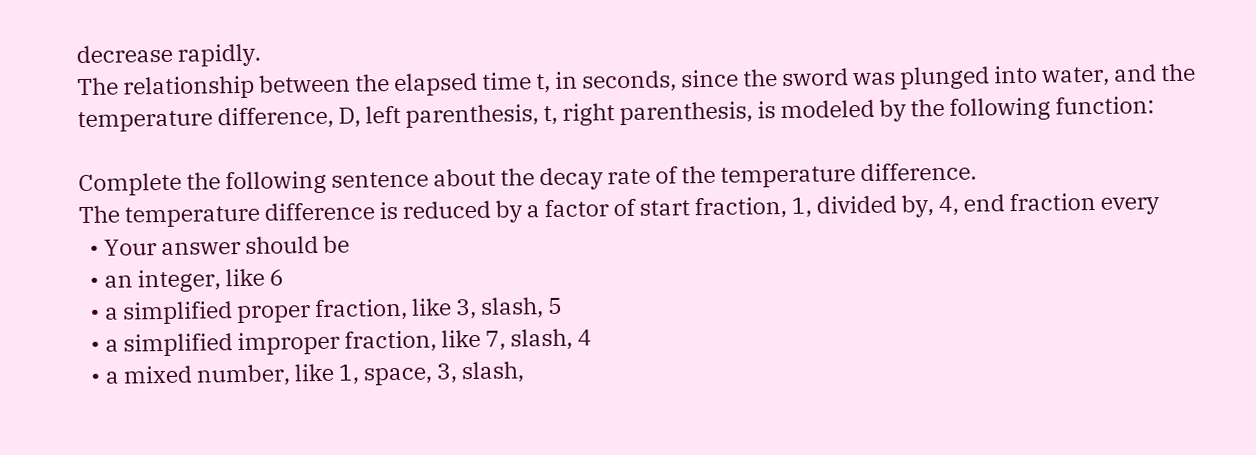decrease rapidly.
The relationship between the elapsed time t, in seconds, since the sword was plunged into water, and the temperature difference, D, left parenthesis, t, right parenthesis, is modeled by the following function:

Complete the following sentence about the decay rate of the temperature difference.
The temperature difference is reduced by a factor of start fraction, 1, divided by, 4, end fraction every
  • Your answer should be
  • an integer, like 6
  • a simplified proper fraction, like 3, slash, 5
  • a simplified improper fraction, like 7, slash, 4
  • a mixed number, like 1, space, 3, slash,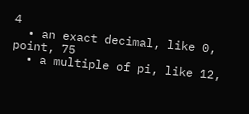4
  • an exact decimal, like 0, point, 75
  • a multiple of pi, like 12,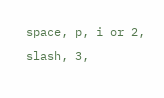space, p, i or 2, slash, 3,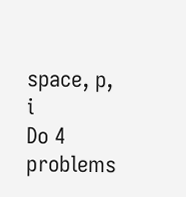space, p, i
Do 4 problems